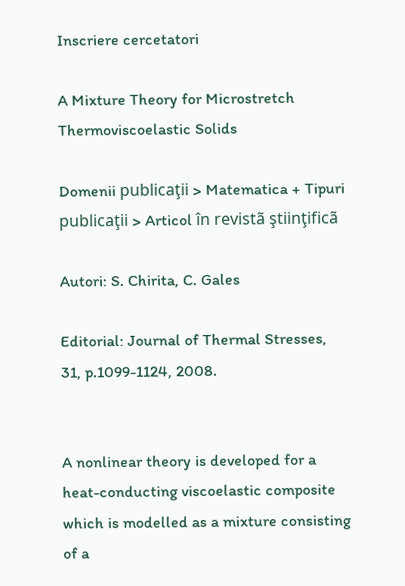Inscriere cercetatori

A Mixture Theory for Microstretch Thermoviscoelastic Solids

Domenii publicaţii > Matematica + Tipuri publicaţii > Articol în revistã ştiinţificã

Autori: S. Chirita, C. Gales

Editorial: Journal of Thermal Stresses, 31, p.1099-1124, 2008.


A nonlinear theory is developed for a heat-conducting viscoelastic composite which is modelled as a mixture consisting of a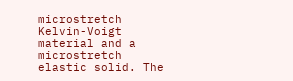microstretch Kelvin-Voigt material and a microstretch elastic solid. The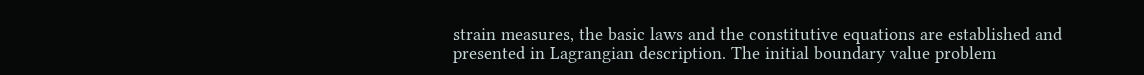strain measures, the basic laws and the constitutive equations are established and presented in Lagrangian description. The initial boundary value problem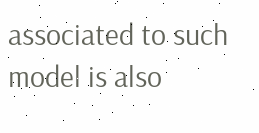associated to such model is also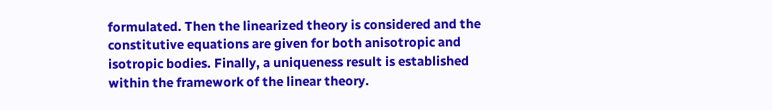formulated. Then the linearized theory is considered and the constitutive equations are given for both anisotropic and isotropic bodies. Finally, a uniqueness result is established within the framework of the linear theory.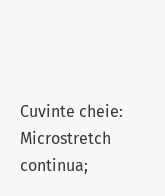Cuvinte cheie: Microstretch continua;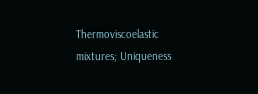Thermoviscoelastic mixtures; Uniqueness